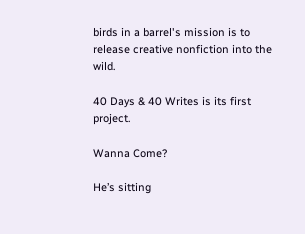birds in a barrel's mission is to release creative nonfiction into the wild.

40 Days & 40 Writes is its first project.

Wanna Come?

He’s sitting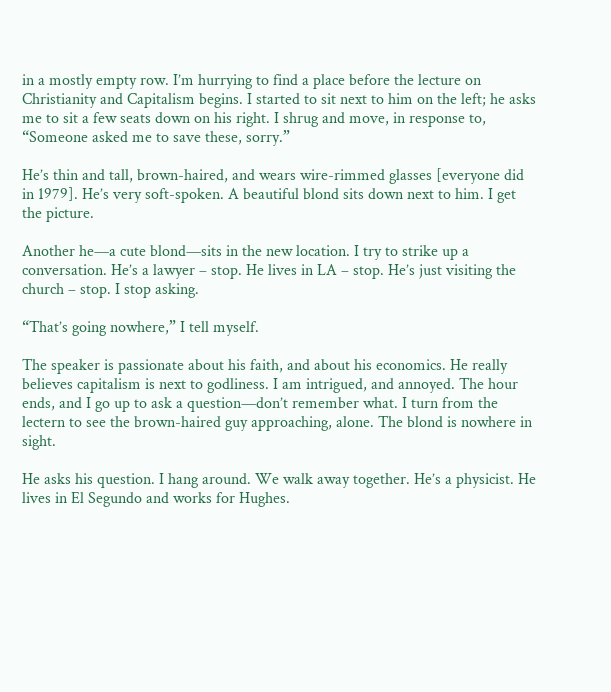in a mostly empty row. I’m hurrying to find a place before the lecture on Christianity and Capitalism begins. I started to sit next to him on the left; he asks me to sit a few seats down on his right. I shrug and move, in response to, “Someone asked me to save these, sorry.”

He’s thin and tall, brown-haired, and wears wire-rimmed glasses [everyone did in 1979]. He’s very soft-spoken. A beautiful blond sits down next to him. I get the picture.

Another he—a cute blond—sits in the new location. I try to strike up a conversation. He’s a lawyer – stop. He lives in LA – stop. He’s just visiting the church – stop. I stop asking.

“That’s going nowhere,” I tell myself.

The speaker is passionate about his faith, and about his economics. He really believes capitalism is next to godliness. I am intrigued, and annoyed. The hour ends, and I go up to ask a question—don’t remember what. I turn from the lectern to see the brown-haired guy approaching, alone. The blond is nowhere in sight.

He asks his question. I hang around. We walk away together. He’s a physicist. He lives in El Segundo and works for Hughes.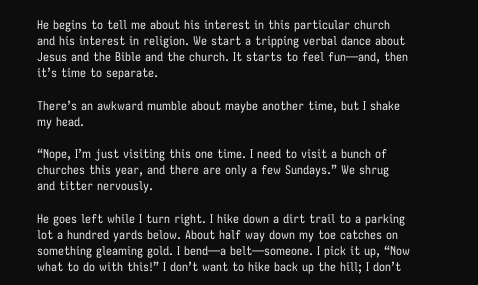He begins to tell me about his interest in this particular church and his interest in religion. We start a tripping verbal dance about Jesus and the Bible and the church. It starts to feel fun—and, then it’s time to separate.

There’s an awkward mumble about maybe another time, but I shake my head.

“Nope, I’m just visiting this one time. I need to visit a bunch of churches this year, and there are only a few Sundays.” We shrug and titter nervously.

He goes left while I turn right. I hike down a dirt trail to a parking lot a hundred yards below. About half way down my toe catches on something gleaming gold. I bend—a belt—someone. I pick it up, “Now what to do with this!” I don’t want to hike back up the hill; I don’t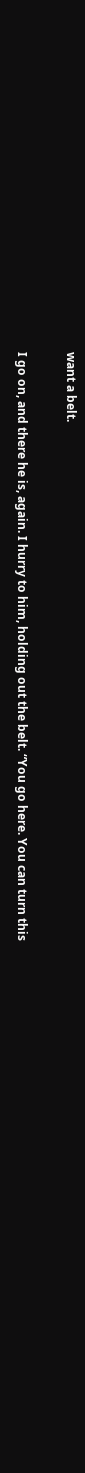want a belt.

I go on, and there he is, again. I hurry to him, holding out the belt. “You go here. You can turn this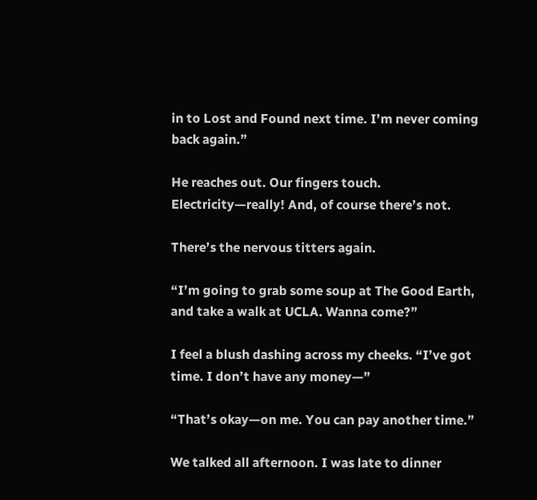in to Lost and Found next time. I’m never coming back again.”

He reaches out. Our fingers touch. Electricity—really! And, of course there’s not.

There’s the nervous titters again.

“I’m going to grab some soup at The Good Earth, and take a walk at UCLA. Wanna come?”

I feel a blush dashing across my cheeks. “I’ve got time. I don’t have any money—”

“That’s okay—on me. You can pay another time.”

We talked all afternoon. I was late to dinner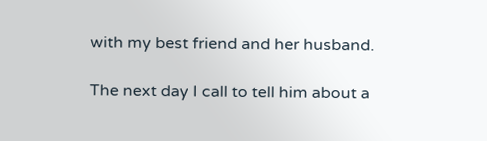with my best friend and her husband.

The next day I call to tell him about a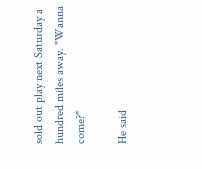sold out play next Saturday a hundred miles away. "Wanna come?"

He said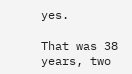yes.

That was 38 years, two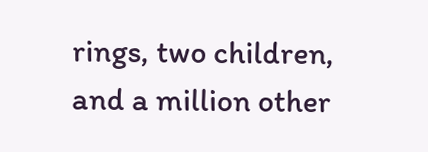rings, two children, and a million other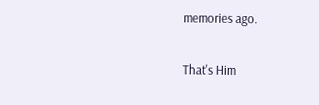memories ago.

That's Him